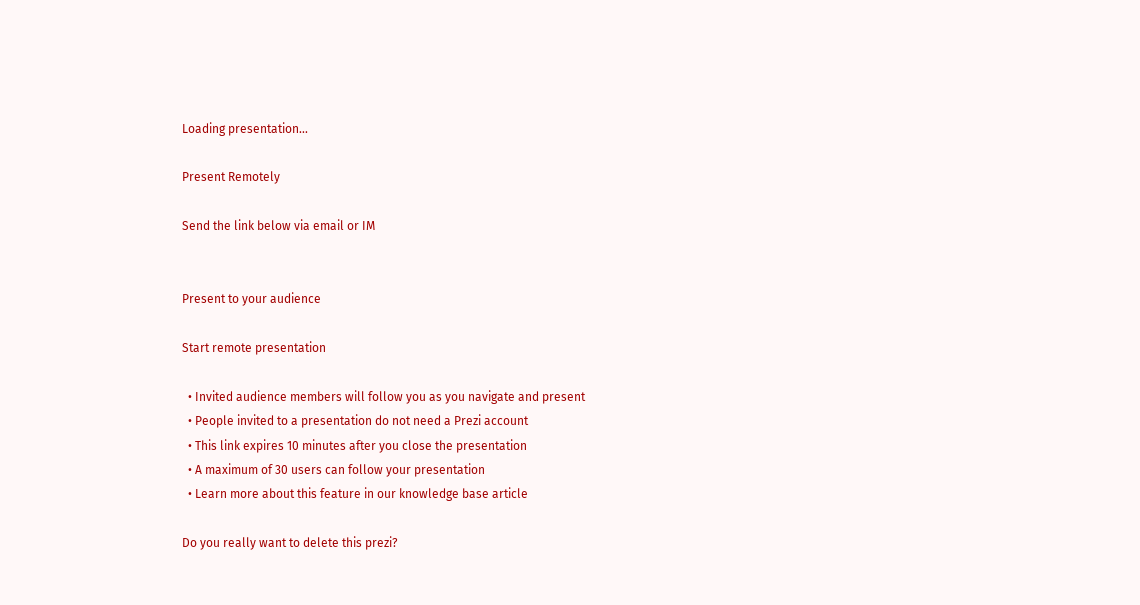Loading presentation...

Present Remotely

Send the link below via email or IM


Present to your audience

Start remote presentation

  • Invited audience members will follow you as you navigate and present
  • People invited to a presentation do not need a Prezi account
  • This link expires 10 minutes after you close the presentation
  • A maximum of 30 users can follow your presentation
  • Learn more about this feature in our knowledge base article

Do you really want to delete this prezi?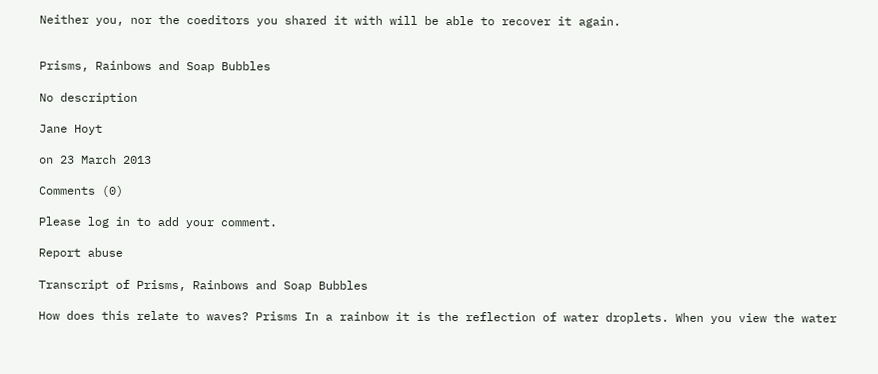Neither you, nor the coeditors you shared it with will be able to recover it again.


Prisms, Rainbows and Soap Bubbles

No description

Jane Hoyt

on 23 March 2013

Comments (0)

Please log in to add your comment.

Report abuse

Transcript of Prisms, Rainbows and Soap Bubbles

How does this relate to waves? Prisms In a rainbow it is the reflection of water droplets. When you view the water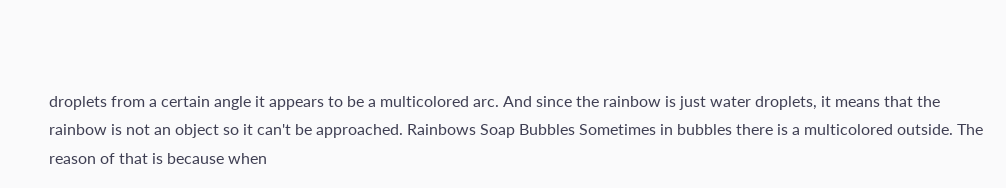droplets from a certain angle it appears to be a multicolored arc. And since the rainbow is just water droplets, it means that the rainbow is not an object so it can't be approached. Rainbows Soap Bubbles Sometimes in bubbles there is a multicolored outside. The reason of that is because when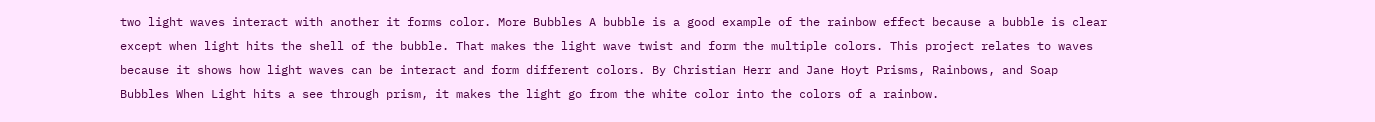two light waves interact with another it forms color. More Bubbles A bubble is a good example of the rainbow effect because a bubble is clear except when light hits the shell of the bubble. That makes the light wave twist and form the multiple colors. This project relates to waves because it shows how light waves can be interact and form different colors. By Christian Herr and Jane Hoyt Prisms, Rainbows, and Soap Bubbles When Light hits a see through prism, it makes the light go from the white color into the colors of a rainbow.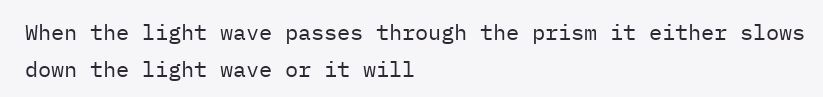When the light wave passes through the prism it either slows down the light wave or it will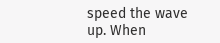speed the wave up. When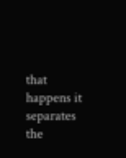that happens it separates the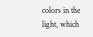colors in the light, which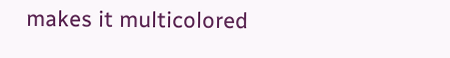makes it multicolored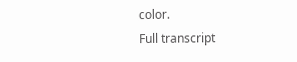color.
Full transcript